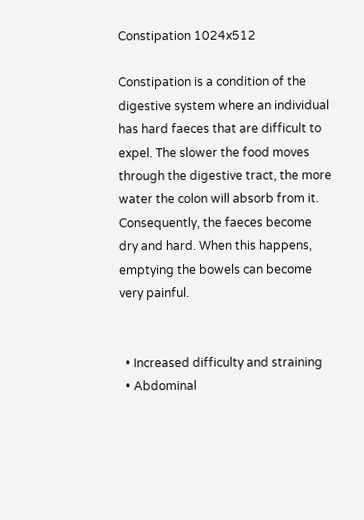Constipation 1024x512

Constipation is a condition of the digestive system where an individual has hard faeces that are difficult to expel. The slower the food moves through the digestive tract, the more water the colon will absorb from it. Consequently, the faeces become dry and hard. When this happens, emptying the bowels can become very painful.


  • Increased difficulty and straining
  • Abdominal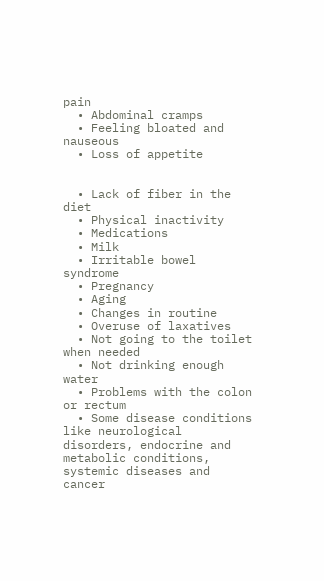pain
  • Abdominal cramps
  • Feeling bloated and nauseous
  • Loss of appetite


  • Lack of fiber in the diet
  • Physical inactivity
  • Medications
  • Milk
  • Irritable bowel syndrome
  • Pregnancy
  • Aging
  • Changes in routine
  • Overuse of laxatives
  • Not going to the toilet when needed
  • Not drinking enough water
  • Problems with the colon or rectum
  • Some disease conditions like neurological disorders, endocrine and metabolic conditions, systemic diseases and cancer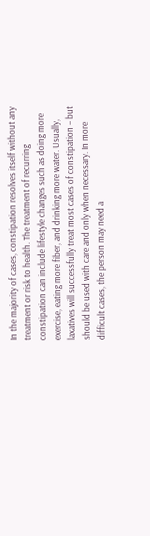In the majority of cases, constipation resolves itself without any treatment or risk to health. The treatment of recurring constipation can include lifestyle changes such as doing more exercise, eating more fiber, and drinking more water. Usually, laxatives will successfully treat most cases of constipation – but should be used with care and only when necessary. In more difficult cases, the person may need a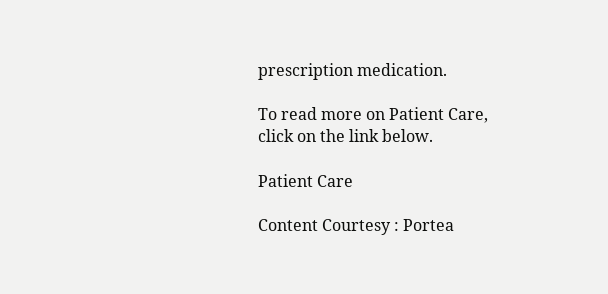prescription medication.

To read more on Patient Care, click on the link below.

Patient Care

Content Courtesy : Portea